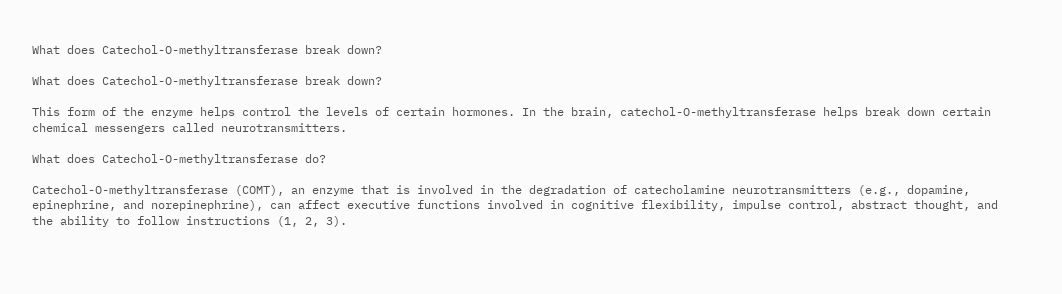What does Catechol-O-methyltransferase break down?

What does Catechol-O-methyltransferase break down?

This form of the enzyme helps control the levels of certain hormones. In the brain, catechol-O-methyltransferase helps break down certain chemical messengers called neurotransmitters.

What does Catechol-O-methyltransferase do?

Catechol-O-methyltransferase (COMT), an enzyme that is involved in the degradation of catecholamine neurotransmitters (e.g., dopamine, epinephrine, and norepinephrine), can affect executive functions involved in cognitive flexibility, impulse control, abstract thought, and the ability to follow instructions (1, 2, 3).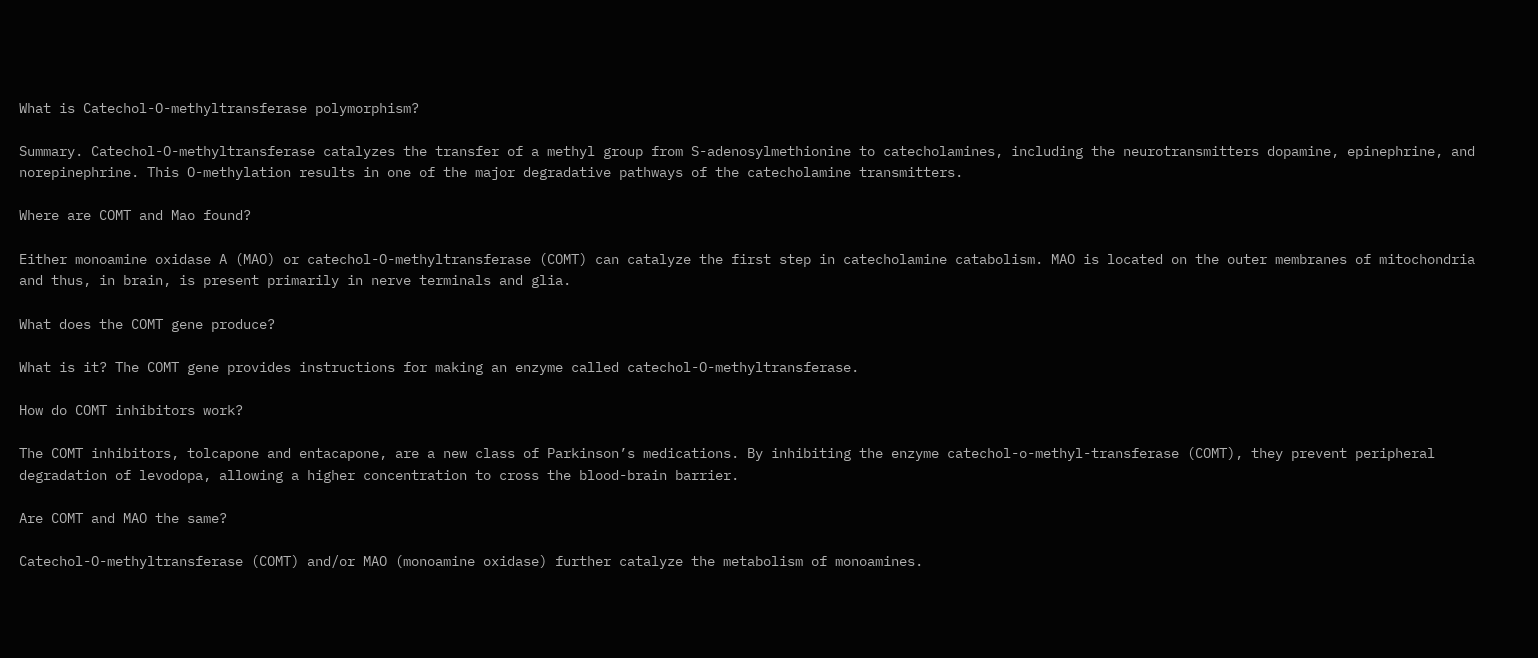What is Catechol-O-methyltransferase polymorphism?

Summary. Catechol-O-methyltransferase catalyzes the transfer of a methyl group from S-adenosylmethionine to catecholamines, including the neurotransmitters dopamine, epinephrine, and norepinephrine. This O-methylation results in one of the major degradative pathways of the catecholamine transmitters.

Where are COMT and Mao found?

Either monoamine oxidase A (MAO) or catechol-O-methyltransferase (COMT) can catalyze the first step in catecholamine catabolism. MAO is located on the outer membranes of mitochondria and thus, in brain, is present primarily in nerve terminals and glia.

What does the COMT gene produce?

What is it? The COMT gene provides instructions for making an enzyme called catechol-O-methyltransferase.

How do COMT inhibitors work?

The COMT inhibitors, tolcapone and entacapone, are a new class of Parkinson’s medications. By inhibiting the enzyme catechol-o-methyl-transferase (COMT), they prevent peripheral degradation of levodopa, allowing a higher concentration to cross the blood-brain barrier.

Are COMT and MAO the same?

Catechol-O-methyltransferase (COMT) and/or MAO (monoamine oxidase) further catalyze the metabolism of monoamines.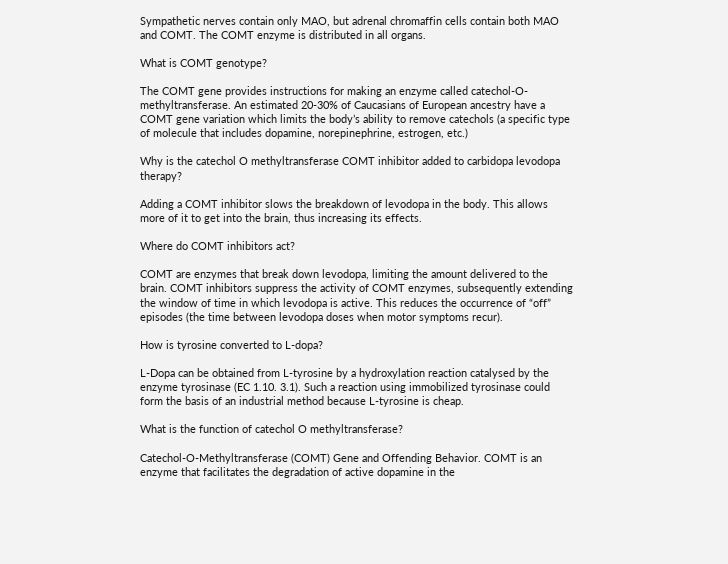Sympathetic nerves contain only MAO, but adrenal chromaffin cells contain both MAO and COMT. The COMT enzyme is distributed in all organs.

What is COMT genotype?

The COMT gene provides instructions for making an enzyme called catechol-O-methyltransferase. An estimated 20-30% of Caucasians of European ancestry have a COMT gene variation which limits the body’s ability to remove catechols (a specific type of molecule that includes dopamine, norepinephrine, estrogen, etc.)

Why is the catechol O methyltransferase COMT inhibitor added to carbidopa levodopa therapy?

Adding a COMT inhibitor slows the breakdown of levodopa in the body. This allows more of it to get into the brain, thus increasing its effects.

Where do COMT inhibitors act?

COMT are enzymes that break down levodopa, limiting the amount delivered to the brain. COMT inhibitors suppress the activity of COMT enzymes, subsequently extending the window of time in which levodopa is active. This reduces the occurrence of “off” episodes (the time between levodopa doses when motor symptoms recur).

How is tyrosine converted to L-dopa?

L-Dopa can be obtained from L-tyrosine by a hydroxylation reaction catalysed by the enzyme tyrosinase (EC 1.10. 3.1). Such a reaction using immobilized tyrosinase could form the basis of an industrial method because L-tyrosine is cheap.

What is the function of catechol O methyltransferase?

Catechol-O-Methyltransferase (COMT) Gene and Offending Behavior. COMT is an enzyme that facilitates the degradation of active dopamine in the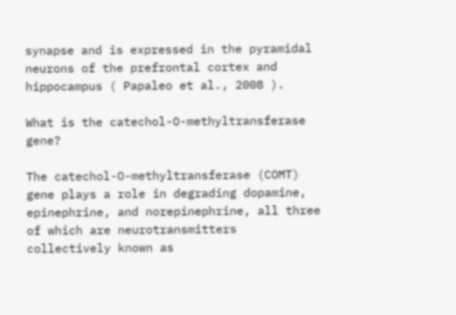synapse and is expressed in the pyramidal neurons of the prefrontal cortex and hippocampus ( Papaleo et al., 2008 ).

What is the catechol-O-methyltransferase gene?

The catechol-O-methyltransferase (COMT) gene plays a role in degrading dopamine, epinephrine, and norepinephrine, all three of which are neurotransmitters collectively known as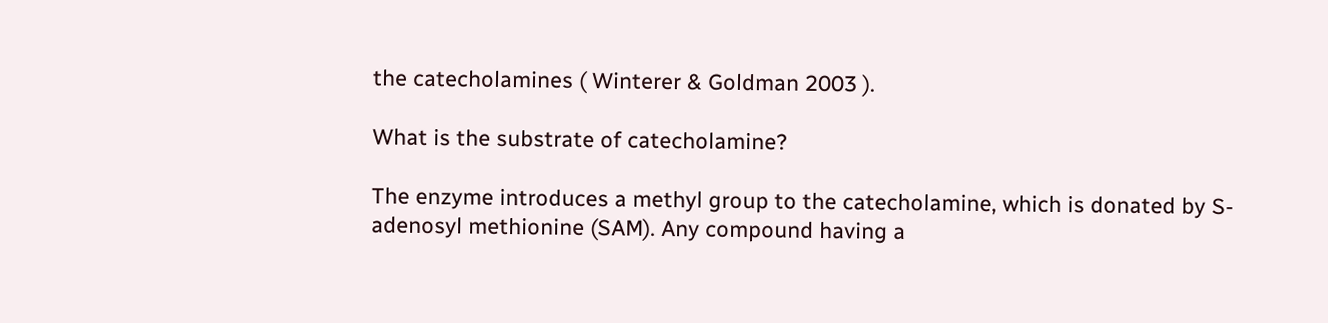the catecholamines ( Winterer & Goldman 2003 ).

What is the substrate of catecholamine?

The enzyme introduces a methyl group to the catecholamine, which is donated by S-adenosyl methionine (SAM). Any compound having a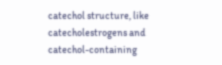catechol structure, like catecholestrogens and catechol-containing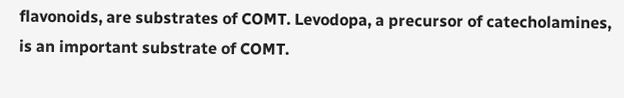flavonoids, are substrates of COMT. Levodopa, a precursor of catecholamines, is an important substrate of COMT.